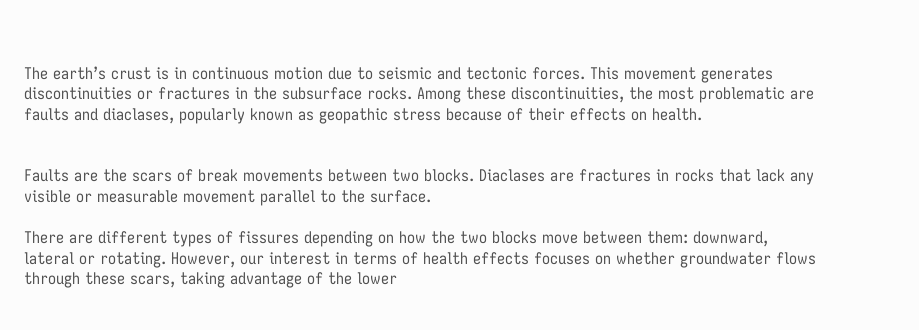The earth’s crust is in continuous motion due to seismic and tectonic forces. This movement generates discontinuities or fractures in the subsurface rocks. Among these discontinuities, the most problematic are faults and diaclases, popularly known as geopathic stress because of their effects on health.


Faults are the scars of break movements between two blocks. Diaclases are fractures in rocks that lack any visible or measurable movement parallel to the surface.

There are different types of fissures depending on how the two blocks move between them: downward, lateral or rotating. However, our interest in terms of health effects focuses on whether groundwater flows through these scars, taking advantage of the lower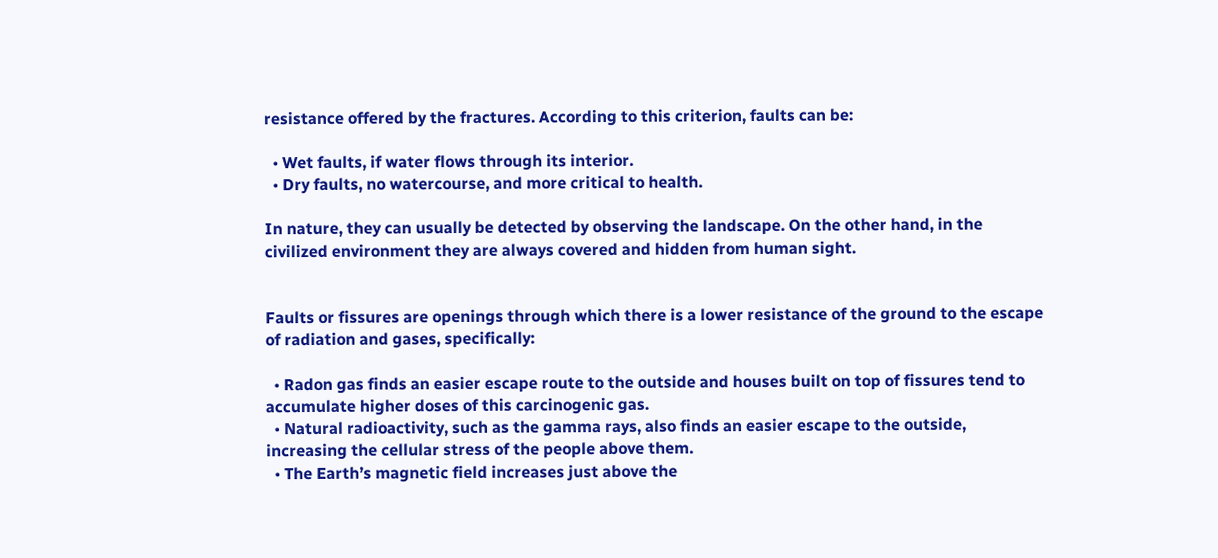resistance offered by the fractures. According to this criterion, faults can be:

  • Wet faults, if water flows through its interior.
  • Dry faults, no watercourse, and more critical to health.

In nature, they can usually be detected by observing the landscape. On the other hand, in the civilized environment they are always covered and hidden from human sight.


Faults or fissures are openings through which there is a lower resistance of the ground to the escape of radiation and gases, specifically:

  • Radon gas finds an easier escape route to the outside and houses built on top of fissures tend to accumulate higher doses of this carcinogenic gas.
  • Natural radioactivity, such as the gamma rays, also finds an easier escape to the outside, increasing the cellular stress of the people above them.
  • The Earth’s magnetic field increases just above the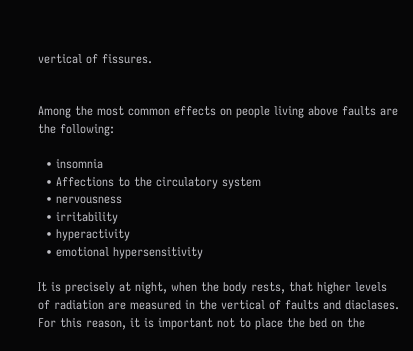vertical of fissures.


Among the most common effects on people living above faults are the following:

  • insomnia
  • Affections to the circulatory system
  • nervousness
  • irritability
  • hyperactivity
  • emotional hypersensitivity

It is precisely at night, when the body rests, that higher levels of radiation are measured in the vertical of faults and diaclases. For this reason, it is important not to place the bed on the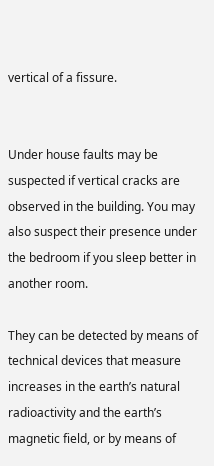vertical of a fissure.


Under house faults may be suspected if vertical cracks are observed in the building. You may also suspect their presence under the bedroom if you sleep better in another room.

They can be detected by means of technical devices that measure increases in the earth’s natural radioactivity and the earth’s magnetic field, or by means of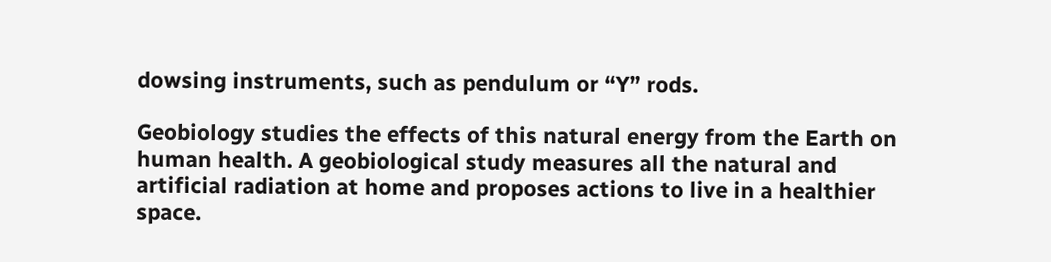dowsing instruments, such as pendulum or “Y” rods.

Geobiology studies the effects of this natural energy from the Earth on human health. A geobiological study measures all the natural and artificial radiation at home and proposes actions to live in a healthier space.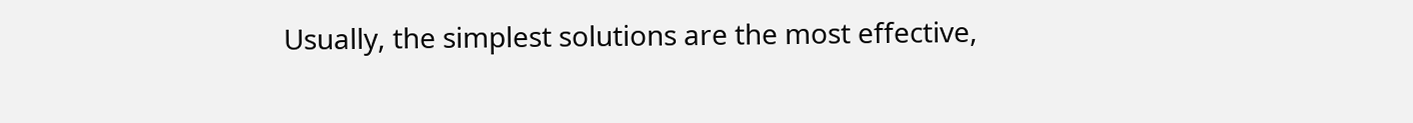Usually, the simplest solutions are the most effective,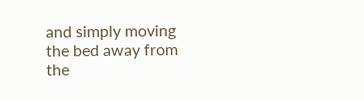and simply moving the bed away from the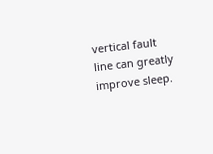vertical fault line can greatly improve sleep.